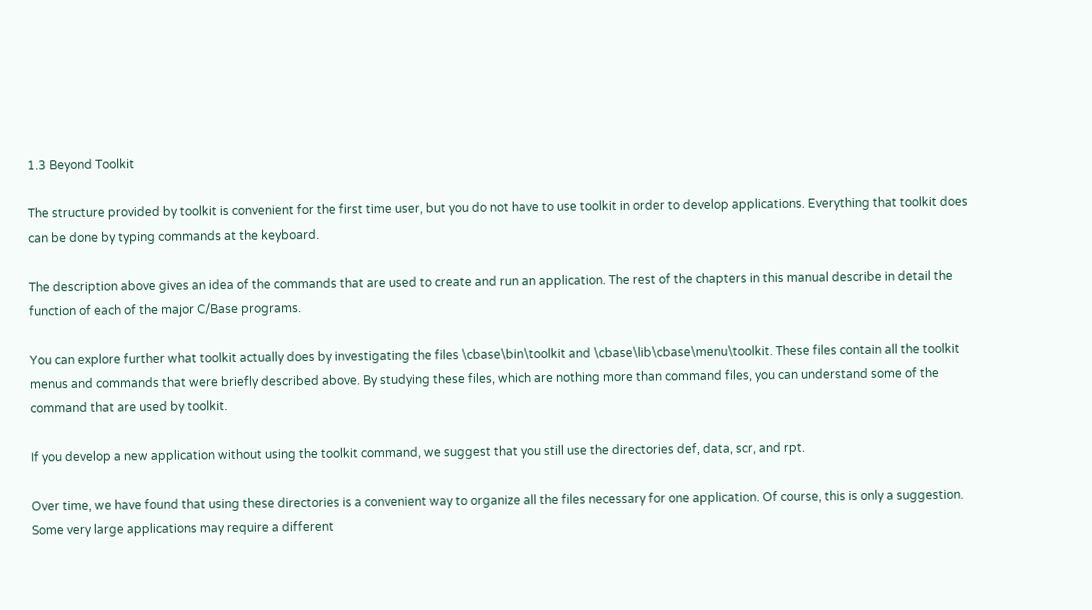1.3 Beyond Toolkit

The structure provided by toolkit is convenient for the first time user, but you do not have to use toolkit in order to develop applications. Everything that toolkit does can be done by typing commands at the keyboard.

The description above gives an idea of the commands that are used to create and run an application. The rest of the chapters in this manual describe in detail the function of each of the major C/Base programs.

You can explore further what toolkit actually does by investigating the files \cbase\bin\toolkit and \cbase\lib\cbase\menu\toolkit. These files contain all the toolkit menus and commands that were briefly described above. By studying these files, which are nothing more than command files, you can understand some of the command that are used by toolkit.

If you develop a new application without using the toolkit command, we suggest that you still use the directories def, data, scr, and rpt.

Over time, we have found that using these directories is a convenient way to organize all the files necessary for one application. Of course, this is only a suggestion. Some very large applications may require a different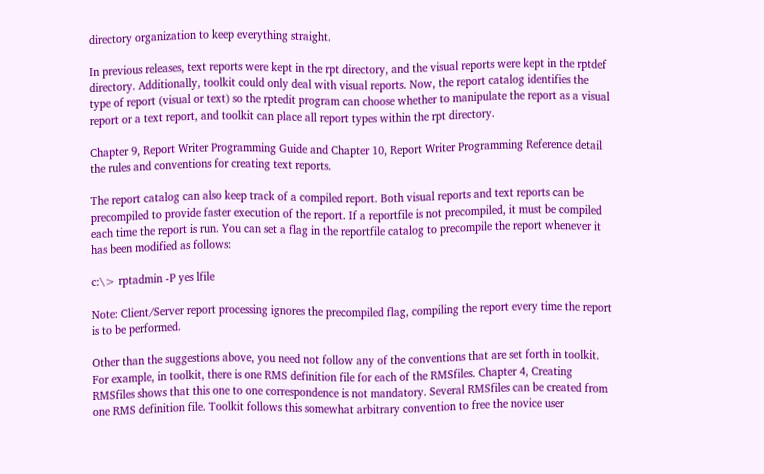directory organization to keep everything straight.

In previous releases, text reports were kept in the rpt directory, and the visual reports were kept in the rptdef directory. Additionally, toolkit could only deal with visual reports. Now, the report catalog identifies the type of report (visual or text) so the rptedit program can choose whether to manipulate the report as a visual report or a text report, and toolkit can place all report types within the rpt directory.

Chapter 9, Report Writer Programming Guide and Chapter 10, Report Writer Programming Reference detail the rules and conventions for creating text reports.

The report catalog can also keep track of a compiled report. Both visual reports and text reports can be precompiled to provide faster execution of the report. If a reportfile is not precompiled, it must be compiled each time the report is run. You can set a flag in the reportfile catalog to precompile the report whenever it has been modified as follows:

c:\> rptadmin -P yes lfile

Note: Client/Server report processing ignores the precompiled flag, compiling the report every time the report is to be performed.

Other than the suggestions above, you need not follow any of the conventions that are set forth in toolkit. For example, in toolkit, there is one RMS definition file for each of the RMSfiles. Chapter 4, Creating RMSfiles shows that this one to one correspondence is not mandatory. Several RMSfiles can be created from one RMS definition file. Toolkit follows this somewhat arbitrary convention to free the novice user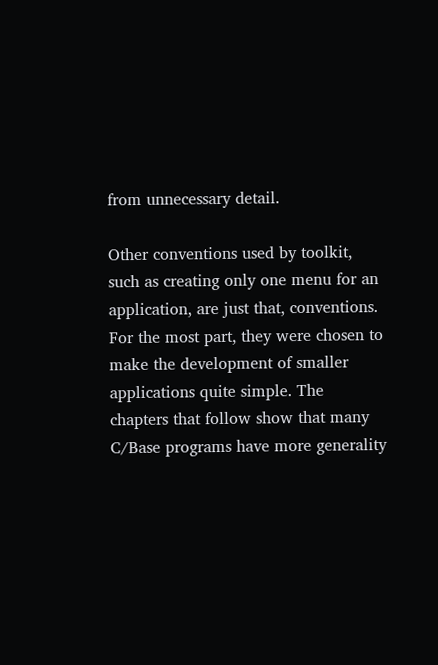from unnecessary detail.

Other conventions used by toolkit, such as creating only one menu for an application, are just that, conventions. For the most part, they were chosen to make the development of smaller applications quite simple. The chapters that follow show that many C/Base programs have more generality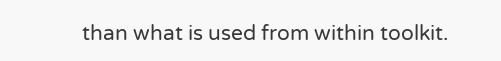than what is used from within toolkit.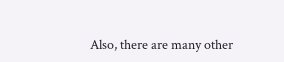Also, there are many other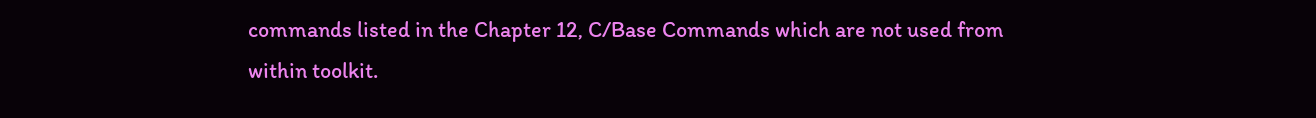commands listed in the Chapter 12, C/Base Commands which are not used from within toolkit.